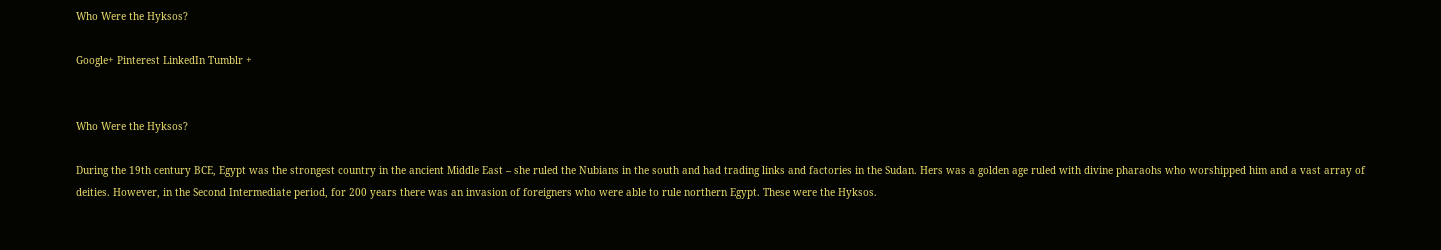Who Were the Hyksos?

Google+ Pinterest LinkedIn Tumblr +


Who Were the Hyksos?

During the 19th century BCE, Egypt was the strongest country in the ancient Middle East – she ruled the Nubians in the south and had trading links and factories in the Sudan. Hers was a golden age ruled with divine pharaohs who worshipped him and a vast array of deities. However, in the Second Intermediate period, for 200 years there was an invasion of foreigners who were able to rule northern Egypt. These were the Hyksos.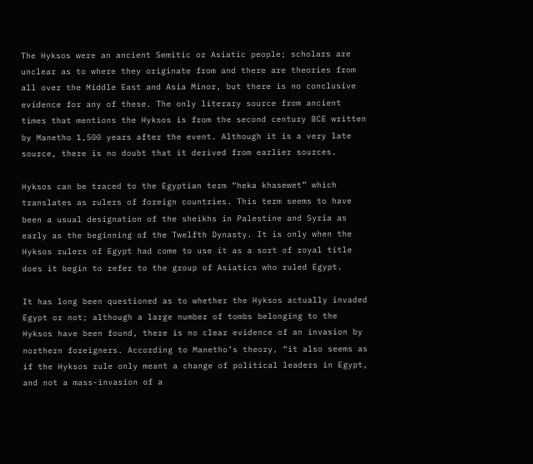The Hyksos were an ancient Semitic or Asiatic people; scholars are unclear as to where they originate from and there are theories from all over the Middle East and Asia Minor, but there is no conclusive evidence for any of these. The only literary source from ancient times that mentions the Hyksos is from the second century BCE written by Manetho 1,500 years after the event. Although it is a very late source, there is no doubt that it derived from earlier sources.

Hyksos can be traced to the Egyptian term “heka khasewet” which translates as rulers of foreign countries. This term seems to have been a usual designation of the sheikhs in Palestine and Syria as early as the beginning of the Twelfth Dynasty. It is only when the Hyksos rulers of Egypt had come to use it as a sort of royal title does it begin to refer to the group of Asiatics who ruled Egypt.

It has long been questioned as to whether the Hyksos actually invaded Egypt or not; although a large number of tombs belonging to the Hyksos have been found, there is no clear evidence of an invasion by northern foreigners. According to Manetho’s theory, “it also seems as if the Hyksos rule only meant a change of political leaders in Egypt, and not a mass-invasion of a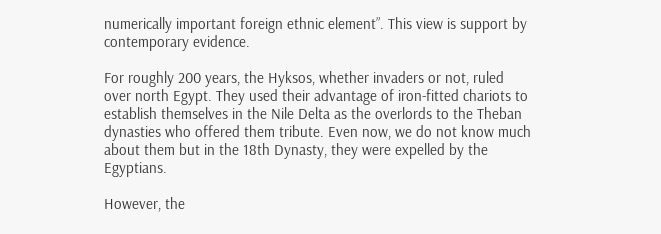numerically important foreign ethnic element”. This view is support by contemporary evidence.

For roughly 200 years, the Hyksos, whether invaders or not, ruled over north Egypt. They used their advantage of iron-fitted chariots to establish themselves in the Nile Delta as the overlords to the Theban dynasties who offered them tribute. Even now, we do not know much about them but in the 18th Dynasty, they were expelled by the Egyptians.

However, the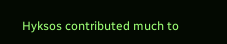Hyksos contributed much to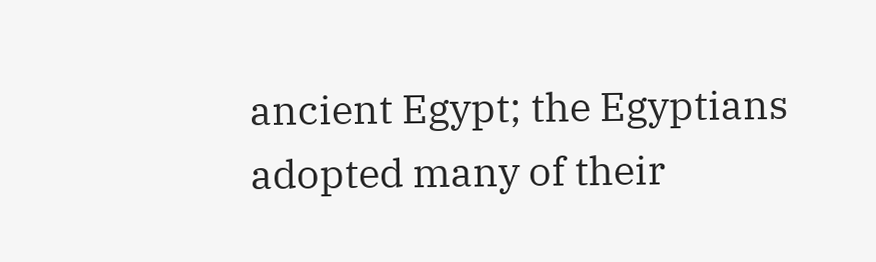ancient Egypt; the Egyptians adopted many of their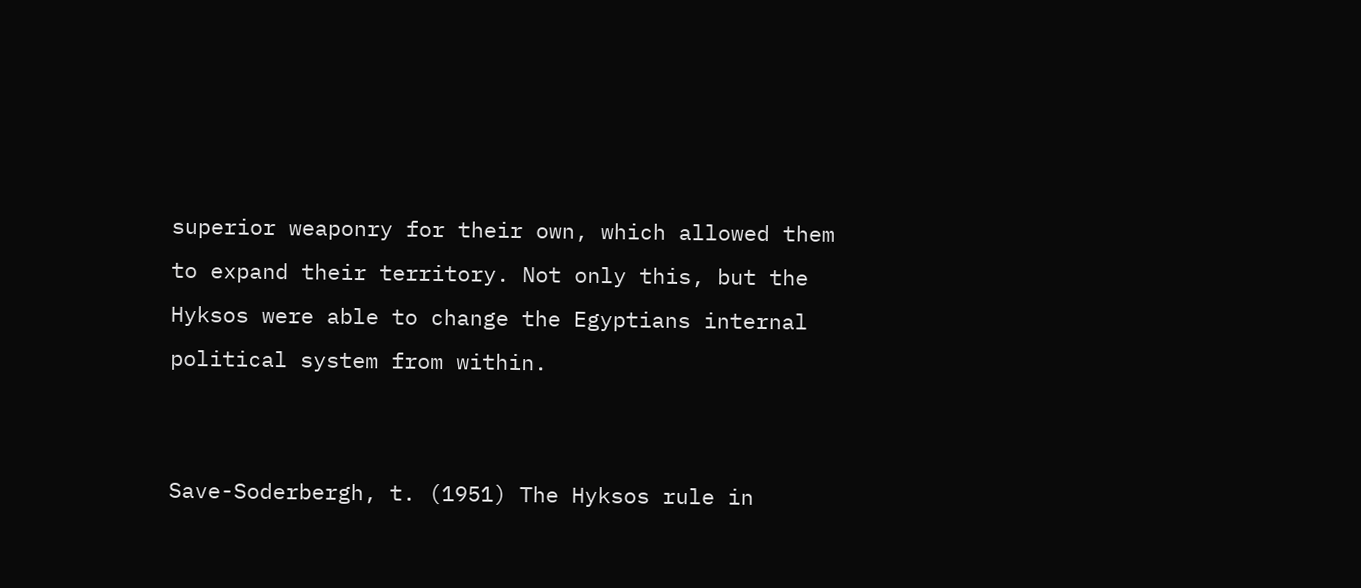superior weaponry for their own, which allowed them to expand their territory. Not only this, but the Hyksos were able to change the Egyptians internal political system from within.


Save-Soderbergh, t. (1951) The Hyksos rule in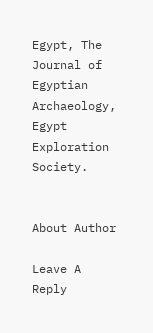Egypt, The Journal of Egyptian Archaeology, Egypt Exploration Society.


About Author

Leave A Reply